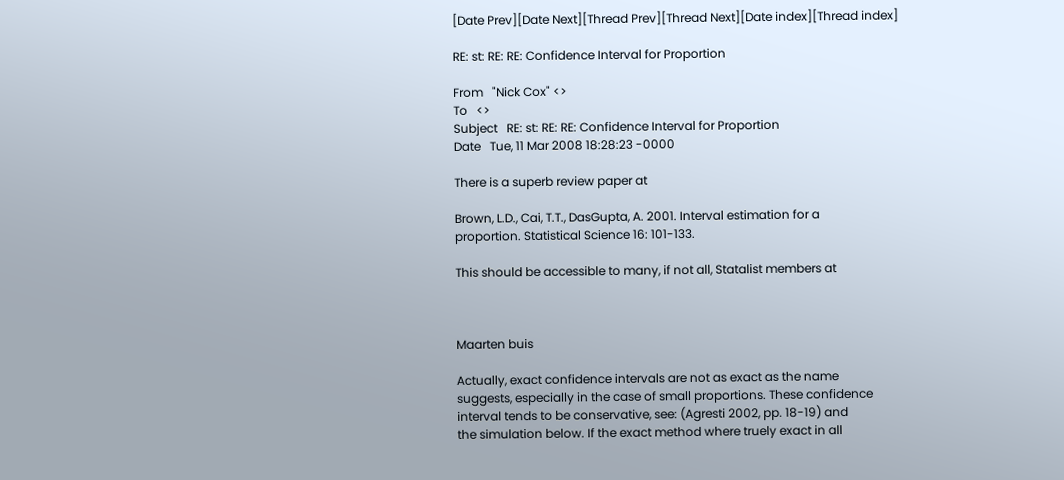[Date Prev][Date Next][Thread Prev][Thread Next][Date index][Thread index]

RE: st: RE: RE: Confidence Interval for Proportion

From   "Nick Cox" <>
To   <>
Subject   RE: st: RE: RE: Confidence Interval for Proportion
Date   Tue, 11 Mar 2008 18:28:23 -0000

There is a superb review paper at

Brown, L.D., Cai, T.T., DasGupta, A. 2001. Interval estimation for a
proportion. Statistical Science 16: 101-133.

This should be accessible to many, if not all, Statalist members at



Maarten buis

Actually, exact confidence intervals are not as exact as the name
suggests, especially in the case of small proportions. These confidence
interval tends to be conservative, see: (Agresti 2002, pp. 18-19) and
the simulation below. If the exact method where truely exact in all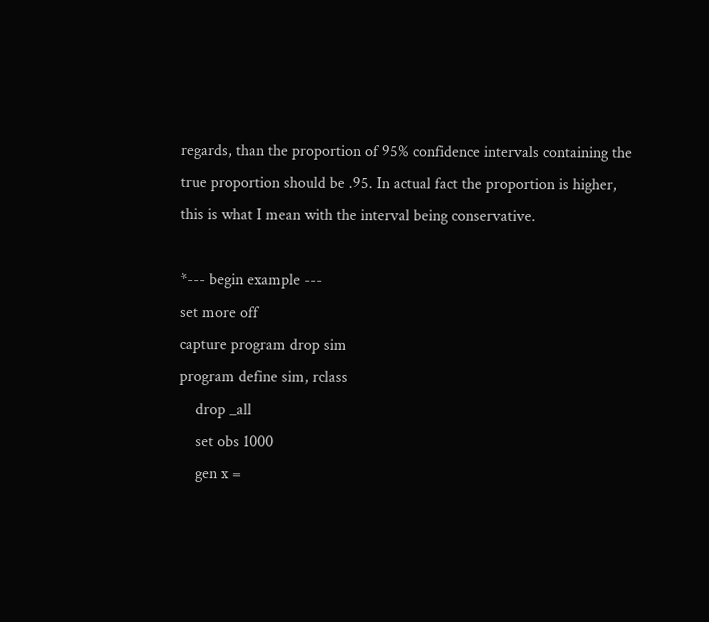regards, than the proportion of 95% confidence intervals containing the
true proportion should be .95. In actual fact the proportion is higher,
this is what I mean with the interval being conservative.

*--- begin example ---
set more off
capture program drop sim
program define sim, rclass
    drop _all
    set obs 1000
    gen x =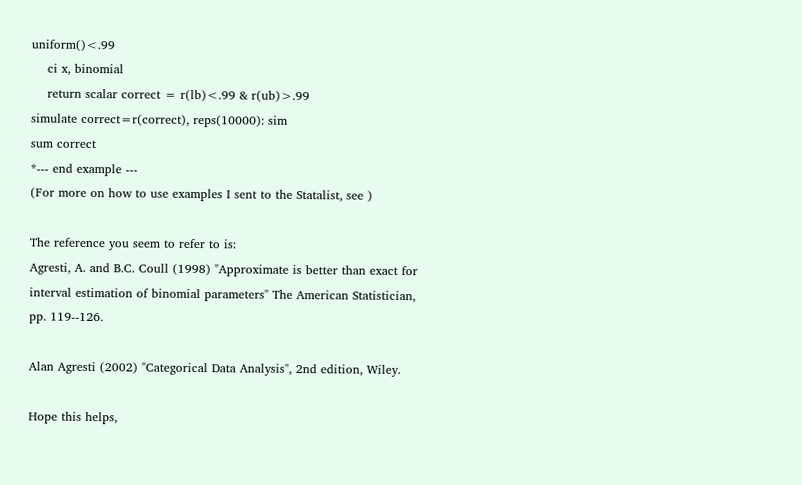uniform()<.99
    ci x, binomial
    return scalar correct = r(lb)<.99 & r(ub)>.99
simulate correct=r(correct), reps(10000): sim
sum correct
*--- end example ---
(For more on how to use examples I sent to the Statalist, see )

The reference you seem to refer to is:
Agresti, A. and B.C. Coull (1998) "Approximate is better than exact for
interval estimation of binomial parameters" The American Statistician,
pp. 119--126.

Alan Agresti (2002) "Categorical Data Analysis", 2nd edition, Wiley.

Hope this helps,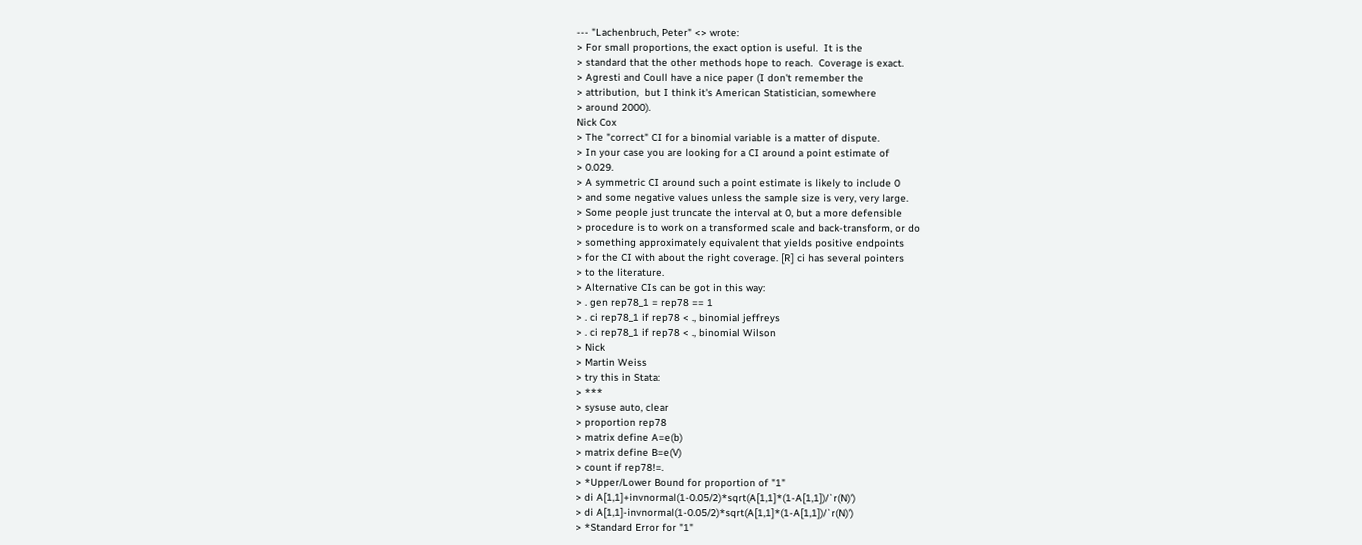--- "Lachenbruch, Peter" <> wrote:
> For small proportions, the exact option is useful.  It is the
> standard that the other methods hope to reach.  Coverage is exact.
> Agresti and Coull have a nice paper (I don't remember the
> attribution,  but I think it's American Statistician, somewhere
> around 2000).
Nick Cox
> The "correct" CI for a binomial variable is a matter of dispute.
> In your case you are looking for a CI around a point estimate of
> 0.029.
> A symmetric CI around such a point estimate is likely to include 0
> and some negative values unless the sample size is very, very large.
> Some people just truncate the interval at 0, but a more defensible
> procedure is to work on a transformed scale and back-transform, or do
> something approximately equivalent that yields positive endpoints
> for the CI with about the right coverage. [R] ci has several pointers
> to the literature.
> Alternative CIs can be got in this way:
> . gen rep78_1 = rep78 == 1
> . ci rep78_1 if rep78 < ., binomial jeffreys
> . ci rep78_1 if rep78 < ., binomial Wilson
> Nick
> Martin Weiss
> try this in Stata:
> ***
> sysuse auto, clear
> proportion rep78
> matrix define A=e(b)
> matrix define B=e(V)
> count if rep78!=.
> *Upper/Lower Bound for proportion of "1"
> di A[1,1]+invnormal(1-0.05/2)*sqrt(A[1,1]*(1-A[1,1])/`r(N)')
> di A[1,1]-invnormal(1-0.05/2)*sqrt(A[1,1]*(1-A[1,1])/`r(N)')
> *Standard Error for "1"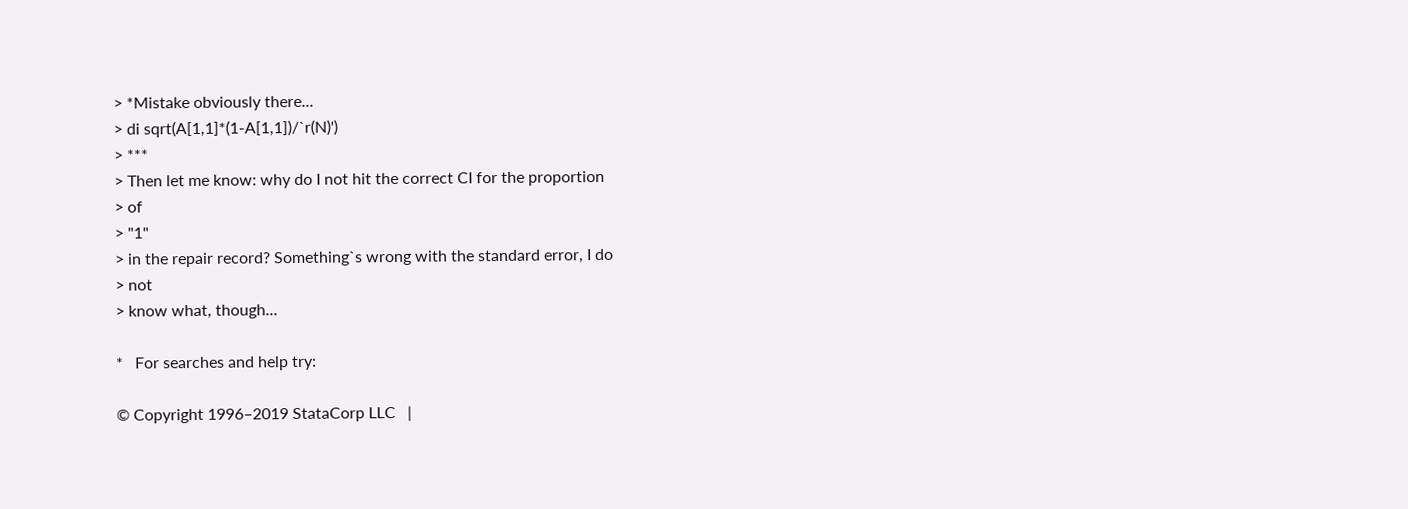> *Mistake obviously there...
> di sqrt(A[1,1]*(1-A[1,1])/`r(N)')
> ***
> Then let me know: why do I not hit the correct CI for the proportion
> of
> "1"
> in the repair record? Something`s wrong with the standard error, I do
> not
> know what, though...

*   For searches and help try:

© Copyright 1996–2019 StataCorp LLC   |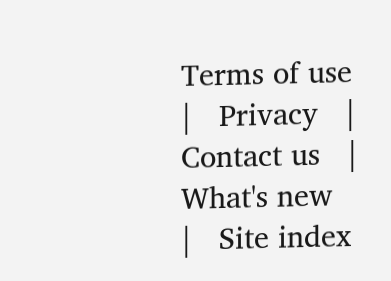Terms of use   |   Privacy   |   Contact us   |   What's new   |   Site index